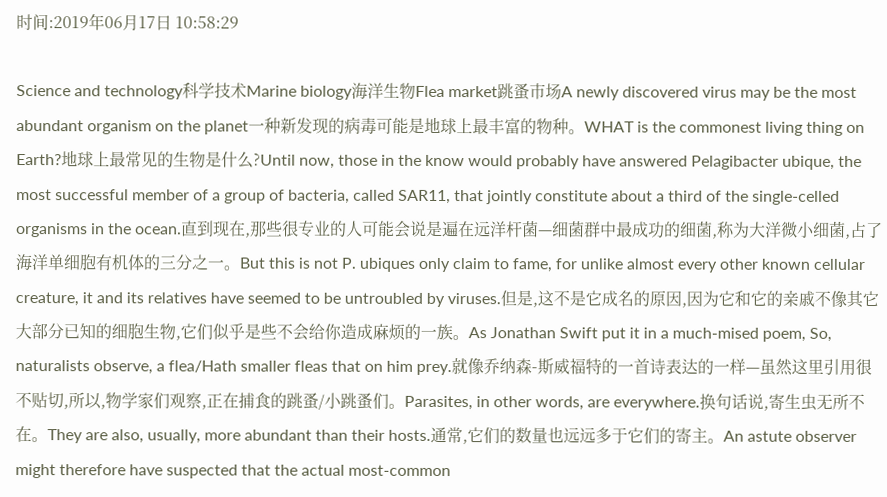时间:2019年06月17日 10:58:29

Science and technology科学技术Marine biology海洋生物Flea market跳蚤市场A newly discovered virus may be the most abundant organism on the planet一种新发现的病毒可能是地球上最丰富的物种。WHAT is the commonest living thing on Earth?地球上最常见的生物是什么?Until now, those in the know would probably have answered Pelagibacter ubique, the most successful member of a group of bacteria, called SAR11, that jointly constitute about a third of the single-celled organisms in the ocean.直到现在,那些很专业的人可能会说是遍在远洋杆菌—细菌群中最成功的细菌,称为大洋微小细菌,占了海洋单细胞有机体的三分之一。But this is not P. ubiques only claim to fame, for unlike almost every other known cellular creature, it and its relatives have seemed to be untroubled by viruses.但是,这不是它成名的原因,因为它和它的亲戚不像其它大部分已知的细胞生物,它们似乎是些不会给你造成麻烦的一族。As Jonathan Swift put it in a much-mised poem, So, naturalists observe, a flea/Hath smaller fleas that on him prey.就像乔纳森-斯威福特的一首诗表达的一样—虽然这里引用很不贴切,所以,物学家们观察,正在捕食的跳蚤/小跳蚤们。Parasites, in other words, are everywhere.换句话说,寄生虫无所不在。They are also, usually, more abundant than their hosts.通常,它们的数量也远远多于它们的寄主。An astute observer might therefore have suspected that the actual most-common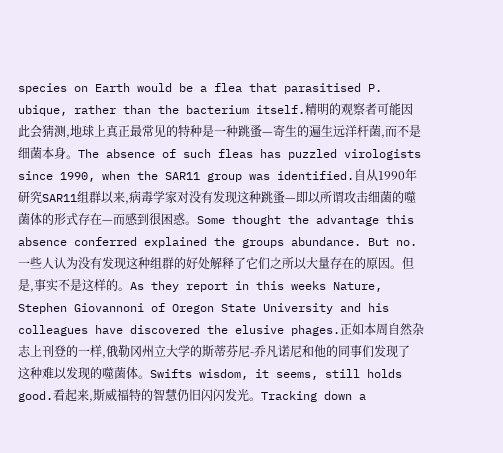species on Earth would be a flea that parasitised P. ubique, rather than the bacterium itself.精明的观察者可能因此会猜测,地球上真正最常见的特种是一种跳蚤—寄生的遍生远洋杆菌,而不是细菌本身。The absence of such fleas has puzzled virologists since 1990, when the SAR11 group was identified.自从1990年研究SAR11组群以来,病毒学家对没有发现这种跳蚤—即以所谓攻击细菌的噬菌体的形式存在—而感到很困惑。Some thought the advantage this absence conferred explained the groups abundance. But no.一些人认为没有发现这种组群的好处解释了它们之所以大量存在的原因。但是,事实不是这样的。As they report in this weeks Nature, Stephen Giovannoni of Oregon State University and his colleagues have discovered the elusive phages.正如本周自然杂志上刊登的一样,俄勒冈州立大学的斯蒂芬尼-乔凡诺尼和他的同事们发现了这种难以发现的噬菌体。Swifts wisdom, it seems, still holds good.看起来,斯威福特的智慧仍旧闪闪发光。Tracking down a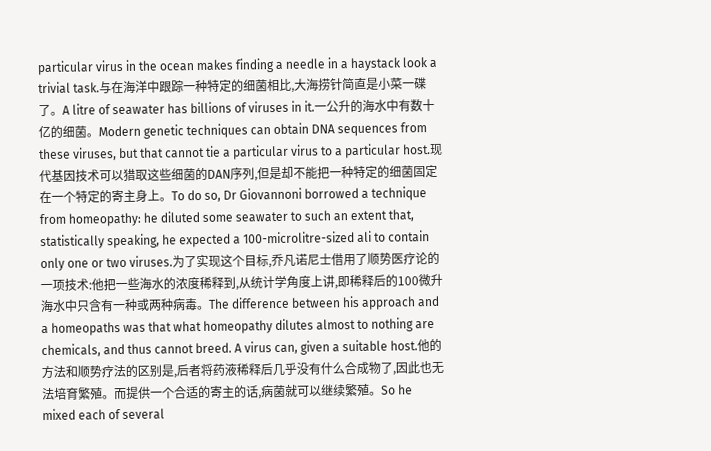particular virus in the ocean makes finding a needle in a haystack look a trivial task.与在海洋中跟踪一种特定的细菌相比,大海捞针简直是小菜一碟了。A litre of seawater has billions of viruses in it.一公升的海水中有数十亿的细菌。Modern genetic techniques can obtain DNA sequences from these viruses, but that cannot tie a particular virus to a particular host.现代基因技术可以猎取这些细菌的DAN序列,但是却不能把一种特定的细菌固定在一个特定的寄主身上。To do so, Dr Giovannoni borrowed a technique from homeopathy: he diluted some seawater to such an extent that, statistically speaking, he expected a 100-microlitre-sized ali to contain only one or two viruses.为了实现这个目标,乔凡诺尼士借用了顺势医疗论的一项技术:他把一些海水的浓度稀释到,从统计学角度上讲,即稀释后的100微升海水中只含有一种或两种病毒。The difference between his approach and a homeopaths was that what homeopathy dilutes almost to nothing are chemicals, and thus cannot breed. A virus can, given a suitable host.他的方法和顺势疗法的区别是,后者将药液稀释后几乎没有什么合成物了,因此也无法培育繁殖。而提供一个合适的寄主的话,病菌就可以继续繁殖。So he mixed each of several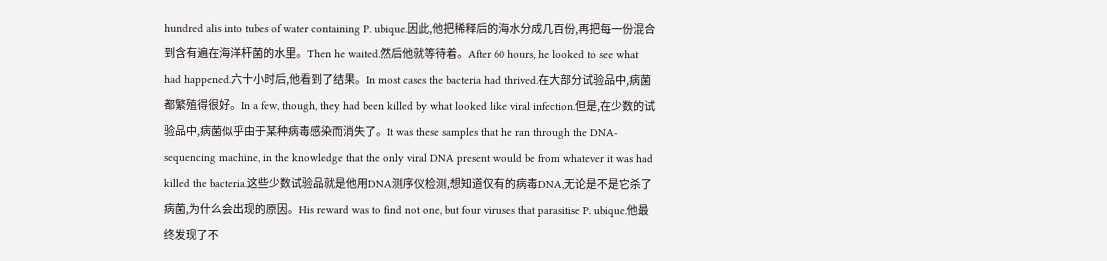hundred alis into tubes of water containing P. ubique.因此,他把稀释后的海水分成几百份,再把每一份混合到含有遍在海洋杆菌的水里。Then he waited.然后他就等待着。After 60 hours, he looked to see what had happened.六十小时后,他看到了结果。In most cases the bacteria had thrived.在大部分试验品中,病菌都繁殖得很好。In a few, though, they had been killed by what looked like viral infection.但是,在少数的试验品中,病菌似乎由于某种病毒感染而消失了。It was these samples that he ran through the DNA-sequencing machine, in the knowledge that the only viral DNA present would be from whatever it was had killed the bacteria.这些少数试验品就是他用DNA测序仪检测,想知道仅有的病毒DNA,无论是不是它杀了病菌,为什么会出现的原因。His reward was to find not one, but four viruses that parasitise P. ubique.他最终发现了不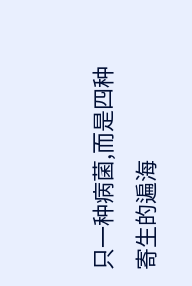只一种病菌,而是四种寄生的遍海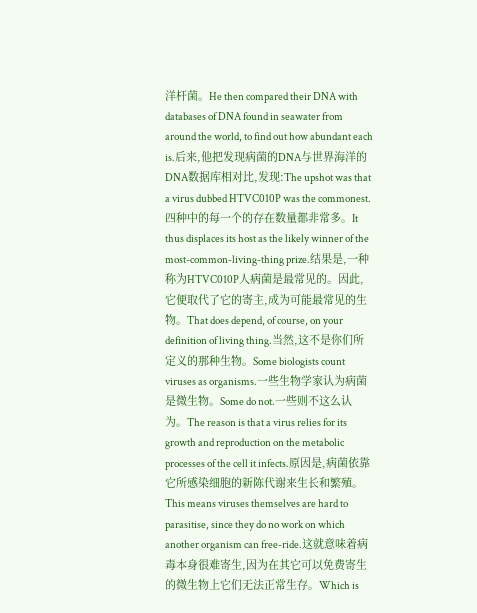洋杆菌。He then compared their DNA with databases of DNA found in seawater from around the world, to find out how abundant each is.后来,他把发现病菌的DNA与世界海洋的DNA数据库相对比,发现:The upshot was that a virus dubbed HTVC010P was the commonest.四种中的每一个的存在数量都非常多。It thus displaces its host as the likely winner of the most-common-living-thing prize.结果是,一种称为HTVC010P人病菌是最常见的。因此,它便取代了它的寄主,成为可能最常见的生物。That does depend, of course, on your definition of living thing.当然,这不是你们所定义的那种生物。Some biologists count viruses as organisms.一些生物学家认为病菌是微生物。Some do not.一些则不这么认为。The reason is that a virus relies for its growth and reproduction on the metabolic processes of the cell it infects.原因是,病菌依靠它所感染细胞的新陈代谢来生长和繁殖。This means viruses themselves are hard to parasitise, since they do no work on which another organism can free-ride.这就意味着病毒本身很难寄生,因为在其它可以免费寄生的微生物上它们无法正常生存。Which is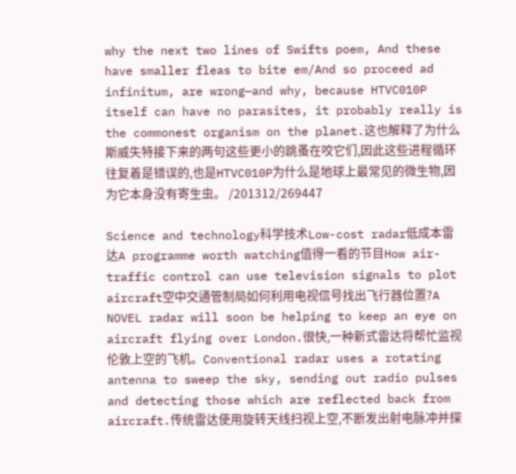why the next two lines of Swifts poem, And these have smaller fleas to bite em/And so proceed ad infinitum, are wrong—and why, because HTVC010P itself can have no parasites, it probably really is the commonest organism on the planet.这也解释了为什么斯威失特接下来的两句这些更小的跳蚤在咬它们,因此这些进程循环往复着是错误的,也是HTVC010P为什么是地球上最常见的微生物,因为它本身没有寄生虫。 /201312/269447

Science and technology科学技术Low-cost radar低成本雷达A programme worth watching值得一看的节目How air-traffic control can use television signals to plot aircraft空中交通管制局如何利用电视信号找出飞行器位置?A NOVEL radar will soon be helping to keep an eye on aircraft flying over London.很快,一种新式雷达将帮忙监视伦敦上空的飞机。Conventional radar uses a rotating antenna to sweep the sky, sending out radio pulses and detecting those which are reflected back from aircraft.传统雷达使用旋转天线扫视上空,不断发出射电脉冲并探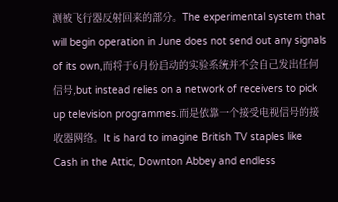测被飞行器反射回来的部分。The experimental system that will begin operation in June does not send out any signals of its own,而将于6月份启动的实验系统并不会自己发出任何信号,but instead relies on a network of receivers to pick up television programmes.而是依靠一个接受电视信号的接收器网络。It is hard to imagine British TV staples like Cash in the Attic, Downton Abbey and endless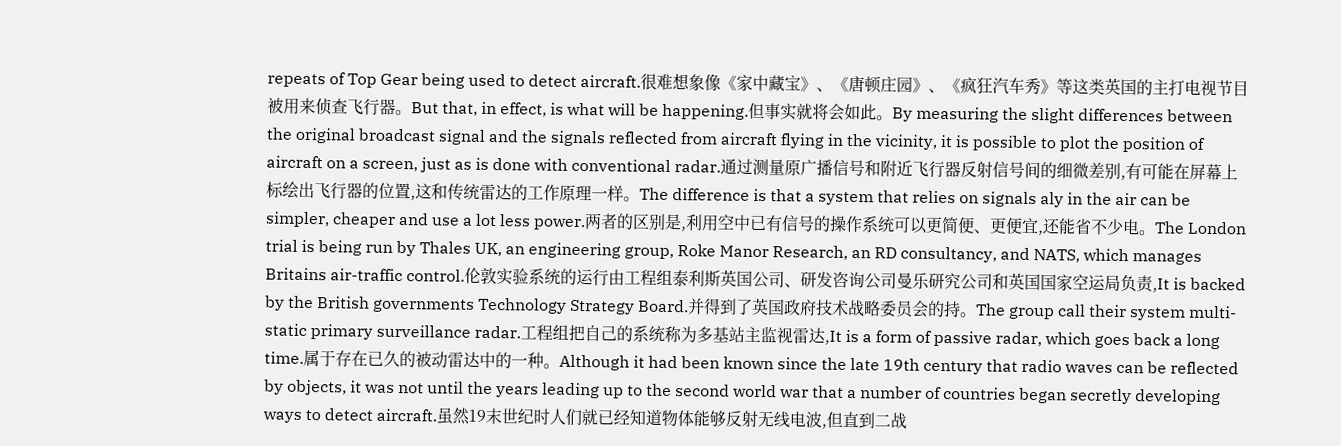repeats of Top Gear being used to detect aircraft.很难想象像《家中藏宝》、《唐顿庄园》、《疯狂汽车秀》等这类英国的主打电视节目被用来侦查飞行器。But that, in effect, is what will be happening.但事实就将会如此。By measuring the slight differences between the original broadcast signal and the signals reflected from aircraft flying in the vicinity, it is possible to plot the position of aircraft on a screen, just as is done with conventional radar.通过测量原广播信号和附近飞行器反射信号间的细微差别,有可能在屏幕上标绘出飞行器的位置,这和传统雷达的工作原理一样。The difference is that a system that relies on signals aly in the air can be simpler, cheaper and use a lot less power.两者的区别是,利用空中已有信号的操作系统可以更简便、更便宜,还能省不少电。The London trial is being run by Thales UK, an engineering group, Roke Manor Research, an RD consultancy, and NATS, which manages Britains air-traffic control.伦敦实验系统的运行由工程组泰利斯英国公司、研发咨询公司曼乐研究公司和英国国家空运局负责,It is backed by the British governments Technology Strategy Board.并得到了英国政府技术战略委员会的持。The group call their system multi-static primary surveillance radar.工程组把自己的系统称为多基站主监视雷达,It is a form of passive radar, which goes back a long time.属于存在已久的被动雷达中的一种。Although it had been known since the late 19th century that radio waves can be reflected by objects, it was not until the years leading up to the second world war that a number of countries began secretly developing ways to detect aircraft.虽然19末世纪时人们就已经知道物体能够反射无线电波,但直到二战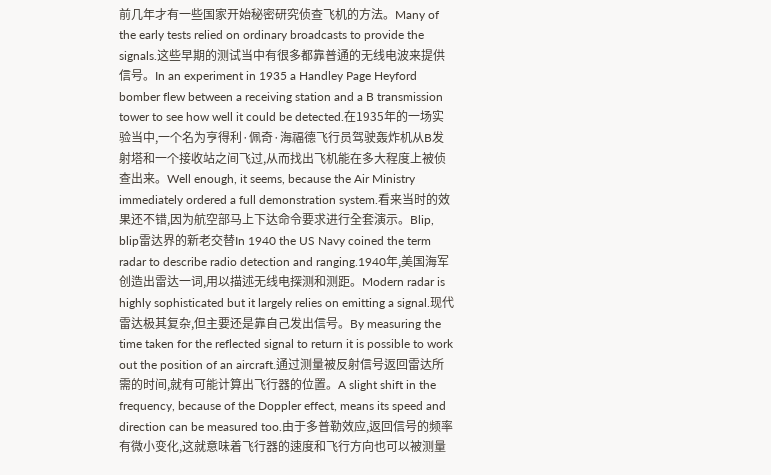前几年才有一些国家开始秘密研究侦查飞机的方法。Many of the early tests relied on ordinary broadcasts to provide the signals.这些早期的测试当中有很多都靠普通的无线电波来提供信号。In an experiment in 1935 a Handley Page Heyford bomber flew between a receiving station and a B transmission tower to see how well it could be detected.在1935年的一场实验当中,一个名为亨得利·佩奇·海福德飞行员驾驶轰炸机从B发射塔和一个接收站之间飞过,从而找出飞机能在多大程度上被侦查出来。Well enough, it seems, because the Air Ministry immediately ordered a full demonstration system.看来当时的效果还不错,因为航空部马上下达命令要求进行全套演示。Blip, blip雷达界的新老交替In 1940 the US Navy coined the term radar to describe radio detection and ranging.1940年,美国海军创造出雷达一词,用以描述无线电探测和测距。Modern radar is highly sophisticated but it largely relies on emitting a signal.现代雷达极其复杂,但主要还是靠自己发出信号。By measuring the time taken for the reflected signal to return it is possible to work out the position of an aircraft.通过测量被反射信号返回雷达所需的时间,就有可能计算出飞行器的位置。A slight shift in the frequency, because of the Doppler effect, means its speed and direction can be measured too.由于多普勒效应,返回信号的频率有微小变化,这就意味着飞行器的速度和飞行方向也可以被测量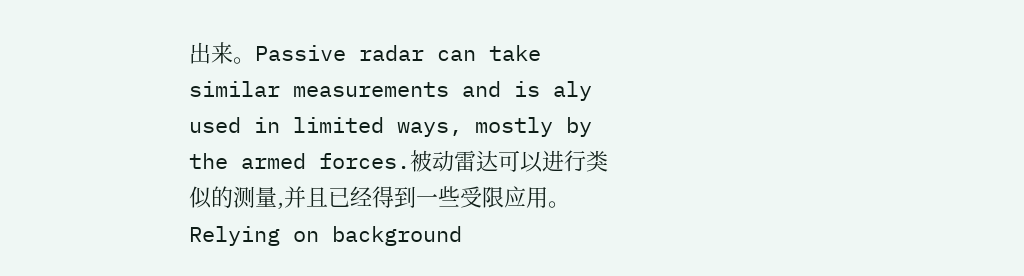出来。Passive radar can take similar measurements and is aly used in limited ways, mostly by the armed forces.被动雷达可以进行类似的测量,并且已经得到一些受限应用。Relying on background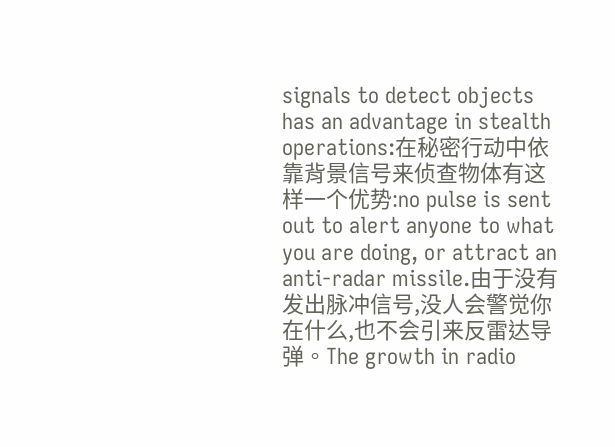signals to detect objects has an advantage in stealth operations:在秘密行动中依靠背景信号来侦查物体有这样一个优势:no pulse is sent out to alert anyone to what you are doing, or attract an anti-radar missile.由于没有发出脉冲信号,没人会警觉你在什么,也不会引来反雷达导弹。The growth in radio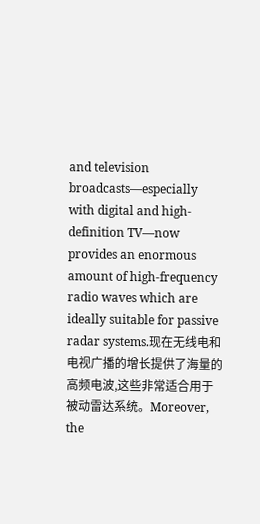and television broadcasts—especially with digital and high-definition TV—now provides an enormous amount of high-frequency radio waves which are ideally suitable for passive radar systems.现在无线电和电视广播的增长提供了海量的高频电波,这些非常适合用于被动雷达系统。Moreover, the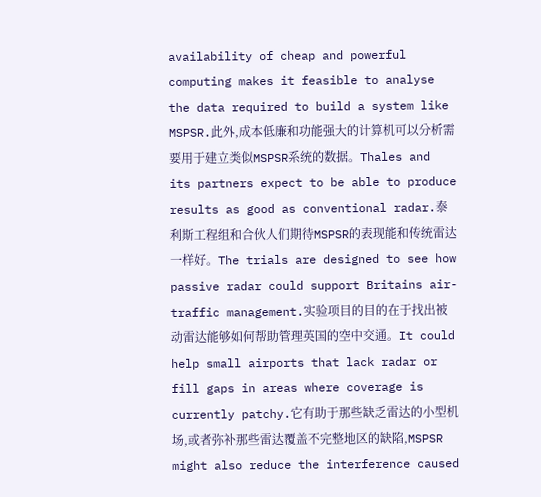availability of cheap and powerful computing makes it feasible to analyse the data required to build a system like MSPSR.此外,成本低廉和功能强大的计算机可以分析需要用于建立类似MSPSR系统的数据。Thales and its partners expect to be able to produce results as good as conventional radar.泰利斯工程组和合伙人们期待MSPSR的表现能和传统雷达一样好。The trials are designed to see how passive radar could support Britains air-traffic management.实验项目的目的在于找出被动雷达能够如何帮助管理英国的空中交通。It could help small airports that lack radar or fill gaps in areas where coverage is currently patchy.它有助于那些缺乏雷达的小型机场,或者弥补那些雷达覆盖不完整地区的缺陷,MSPSR might also reduce the interference caused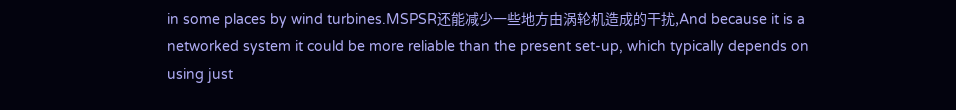in some places by wind turbines.MSPSR还能减少一些地方由涡轮机造成的干扰,And because it is a networked system it could be more reliable than the present set-up, which typically depends on using just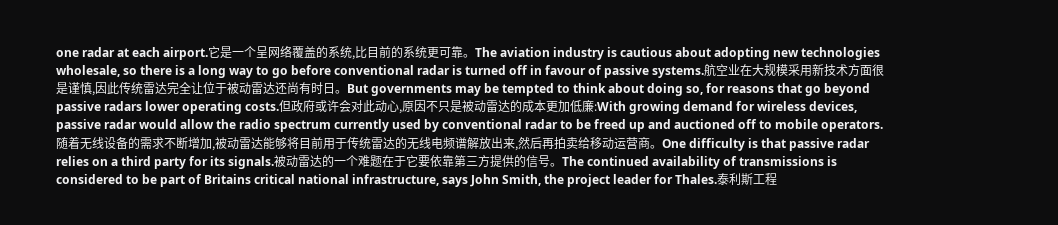one radar at each airport.它是一个呈网络覆盖的系统,比目前的系统更可靠。The aviation industry is cautious about adopting new technologies wholesale, so there is a long way to go before conventional radar is turned off in favour of passive systems.航空业在大规模采用新技术方面很是谨慎,因此传统雷达完全让位于被动雷达还尚有时日。But governments may be tempted to think about doing so, for reasons that go beyond passive radars lower operating costs.但政府或许会对此动心,原因不只是被动雷达的成本更加低廉:With growing demand for wireless devices, passive radar would allow the radio spectrum currently used by conventional radar to be freed up and auctioned off to mobile operators.随着无线设备的需求不断增加,被动雷达能够将目前用于传统雷达的无线电频谱解放出来,然后再拍卖给移动运营商。One difficulty is that passive radar relies on a third party for its signals.被动雷达的一个难题在于它要依靠第三方提供的信号。The continued availability of transmissions is considered to be part of Britains critical national infrastructure, says John Smith, the project leader for Thales.泰利斯工程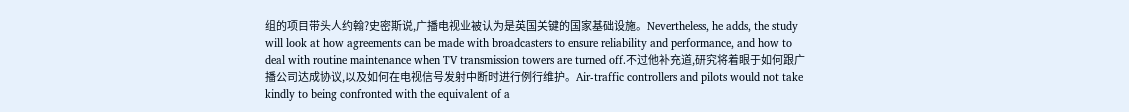组的项目带头人约翰?史密斯说,广播电视业被认为是英国关键的国家基础设施。Nevertheless, he adds, the study will look at how agreements can be made with broadcasters to ensure reliability and performance, and how to deal with routine maintenance when TV transmission towers are turned off.不过他补充道,研究将着眼于如何跟广播公司达成协议,以及如何在电视信号发射中断时进行例行维护。Air-traffic controllers and pilots would not take kindly to being confronted with the equivalent of a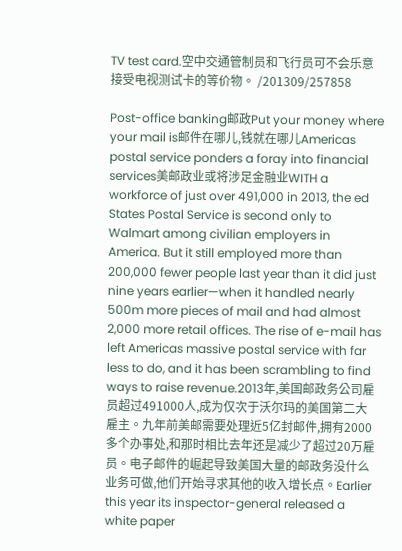TV test card.空中交通管制员和飞行员可不会乐意接受电视测试卡的等价物。 /201309/257858

Post-office banking邮政Put your money where your mail is邮件在哪儿,钱就在哪儿Americas postal service ponders a foray into financial services美邮政业或将涉足金融业WITH a workforce of just over 491,000 in 2013, the ed States Postal Service is second only to Walmart among civilian employers in America. But it still employed more than 200,000 fewer people last year than it did just nine years earlier—when it handled nearly 500m more pieces of mail and had almost 2,000 more retail offices. The rise of e-mail has left Americas massive postal service with far less to do, and it has been scrambling to find ways to raise revenue.2013年,美国邮政务公司雇员超过491000人,成为仅次于沃尔玛的美国第二大雇主。九年前美邮需要处理近5亿封邮件,拥有2000多个办事处,和那时相比去年还是减少了超过20万雇员。电子邮件的崛起导致美国大量的邮政务没什么业务可做,他们开始寻求其他的收入增长点。Earlier this year its inspector-general released a white paper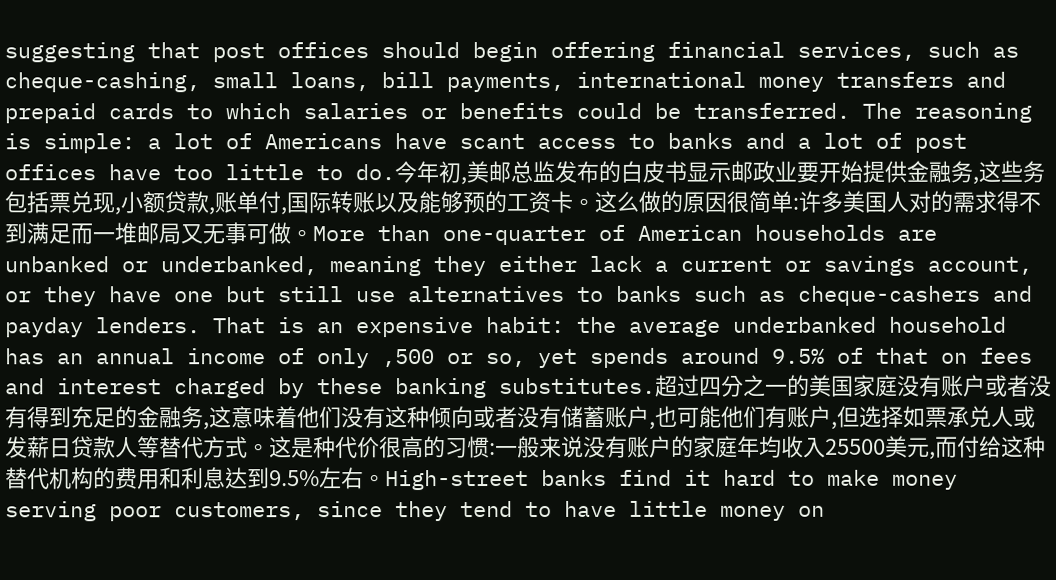suggesting that post offices should begin offering financial services, such as cheque-cashing, small loans, bill payments, international money transfers and prepaid cards to which salaries or benefits could be transferred. The reasoning is simple: a lot of Americans have scant access to banks and a lot of post offices have too little to do.今年初,美邮总监发布的白皮书显示邮政业要开始提供金融务,这些务包括票兑现,小额贷款,账单付,国际转账以及能够预的工资卡。这么做的原因很简单:许多美国人对的需求得不到满足而一堆邮局又无事可做。More than one-quarter of American households are unbanked or underbanked, meaning they either lack a current or savings account, or they have one but still use alternatives to banks such as cheque-cashers and payday lenders. That is an expensive habit: the average underbanked household has an annual income of only ,500 or so, yet spends around 9.5% of that on fees and interest charged by these banking substitutes.超过四分之一的美国家庭没有账户或者没有得到充足的金融务,这意味着他们没有这种倾向或者没有储蓄账户,也可能他们有账户,但选择如票承兑人或发薪日贷款人等替代方式。这是种代价很高的习惯:一般来说没有账户的家庭年均收入25500美元,而付给这种替代机构的费用和利息达到9.5%左右。High-street banks find it hard to make money serving poor customers, since they tend to have little money on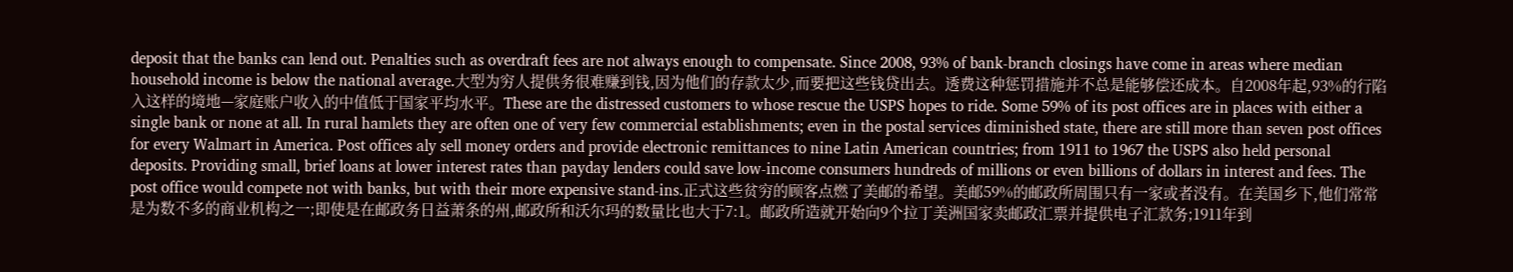deposit that the banks can lend out. Penalties such as overdraft fees are not always enough to compensate. Since 2008, 93% of bank-branch closings have come in areas where median household income is below the national average.大型为穷人提供务很难赚到钱,因为他们的存款太少,而要把这些钱贷出去。透费这种惩罚措施并不总是能够偿还成本。自2008年起,93%的行陷入这样的境地—家庭账户收入的中值低于国家平均水平。These are the distressed customers to whose rescue the USPS hopes to ride. Some 59% of its post offices are in places with either a single bank or none at all. In rural hamlets they are often one of very few commercial establishments; even in the postal services diminished state, there are still more than seven post offices for every Walmart in America. Post offices aly sell money orders and provide electronic remittances to nine Latin American countries; from 1911 to 1967 the USPS also held personal deposits. Providing small, brief loans at lower interest rates than payday lenders could save low-income consumers hundreds of millions or even billions of dollars in interest and fees. The post office would compete not with banks, but with their more expensive stand-ins.正式这些贫穷的顾客点燃了美邮的希望。美邮59%的邮政所周围只有一家或者没有。在美国乡下,他们常常是为数不多的商业机构之一;即使是在邮政务日益萧条的州,邮政所和沃尔玛的数量比也大于7:1。邮政所造就开始向9个拉丁美洲国家卖邮政汇票并提供电子汇款务;1911年到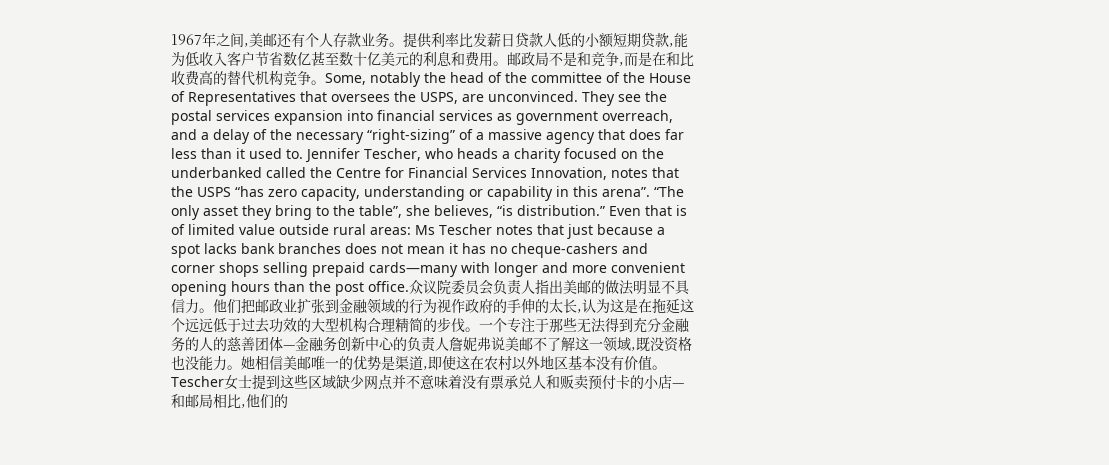1967年之间,美邮还有个人存款业务。提供利率比发薪日贷款人低的小额短期贷款,能为低收入客户节省数亿甚至数十亿美元的利息和费用。邮政局不是和竞争,而是在和比收费高的替代机构竞争。Some, notably the head of the committee of the House of Representatives that oversees the USPS, are unconvinced. They see the postal services expansion into financial services as government overreach, and a delay of the necessary “right-sizing” of a massive agency that does far less than it used to. Jennifer Tescher, who heads a charity focused on the underbanked called the Centre for Financial Services Innovation, notes that the USPS “has zero capacity, understanding or capability in this arena”. “The only asset they bring to the table”, she believes, “is distribution.” Even that is of limited value outside rural areas: Ms Tescher notes that just because a spot lacks bank branches does not mean it has no cheque-cashers and corner shops selling prepaid cards—many with longer and more convenient opening hours than the post office.众议院委员会负责人指出美邮的做法明显不具信力。他们把邮政业扩张到金融领域的行为视作政府的手伸的太长,认为这是在拖延这个远远低于过去功效的大型机构合理精简的步伐。一个专注于那些无法得到充分金融务的人的慈善团体—金融务创新中心的负责人詹妮弗说美邮不了解这一领域,既没资格也没能力。她相信美邮唯一的优势是渠道,即使这在农村以外地区基本没有价值。Tescher女士提到这些区域缺少网点并不意味着没有票承兑人和贩卖预付卡的小店—和邮局相比,他们的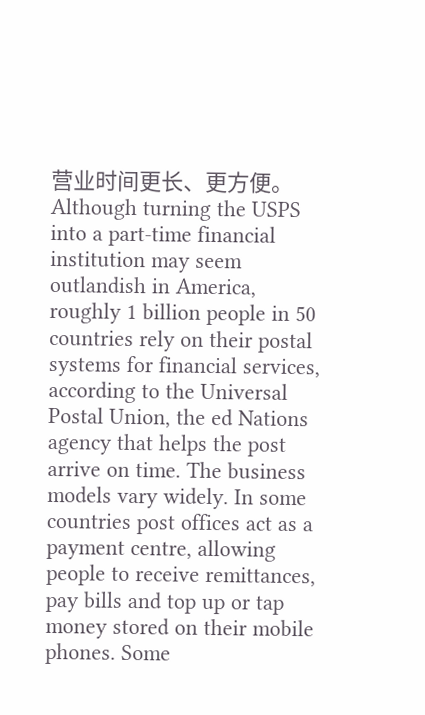营业时间更长、更方便。Although turning the USPS into a part-time financial institution may seem outlandish in America, roughly 1 billion people in 50 countries rely on their postal systems for financial services, according to the Universal Postal Union, the ed Nations agency that helps the post arrive on time. The business models vary widely. In some countries post offices act as a payment centre, allowing people to receive remittances, pay bills and top up or tap money stored on their mobile phones. Some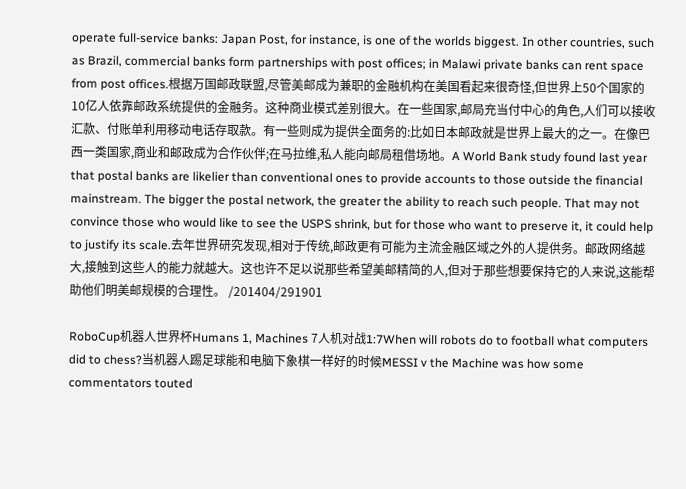operate full-service banks: Japan Post, for instance, is one of the worlds biggest. In other countries, such as Brazil, commercial banks form partnerships with post offices; in Malawi private banks can rent space from post offices.根据万国邮政联盟,尽管美邮成为兼职的金融机构在美国看起来很奇怪,但世界上50个国家的10亿人依靠邮政系统提供的金融务。这种商业模式差别很大。在一些国家,邮局充当付中心的角色,人们可以接收汇款、付账单利用移动电话存取款。有一些则成为提供全面务的:比如日本邮政就是世界上最大的之一。在像巴西一类国家,商业和邮政成为合作伙伴;在马拉维,私人能向邮局租借场地。A World Bank study found last year that postal banks are likelier than conventional ones to provide accounts to those outside the financial mainstream. The bigger the postal network, the greater the ability to reach such people. That may not convince those who would like to see the USPS shrink, but for those who want to preserve it, it could help to justify its scale.去年世界研究发现,相对于传统,邮政更有可能为主流金融区域之外的人提供务。邮政网络越大,接触到这些人的能力就越大。这也许不足以说那些希望美邮精简的人,但对于那些想要保持它的人来说,这能帮助他们明美邮规模的合理性。 /201404/291901

RoboCup机器人世界杯Humans 1, Machines 7人机对战1:7When will robots do to football what computers did to chess?当机器人踢足球能和电脑下象棋一样好的时候MESSI v the Machine was how some commentators touted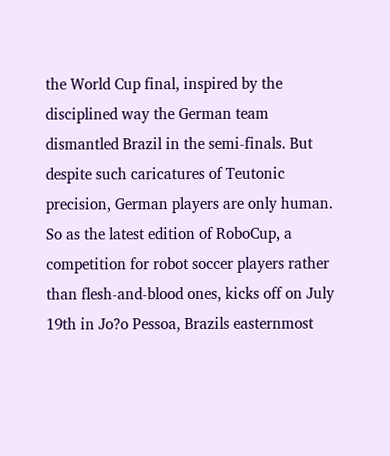the World Cup final, inspired by the disciplined way the German team dismantled Brazil in the semi-finals. But despite such caricatures of Teutonic precision, German players are only human. So as the latest edition of RoboCup, a competition for robot soccer players rather than flesh-and-blood ones, kicks off on July 19th in Jo?o Pessoa, Brazils easternmost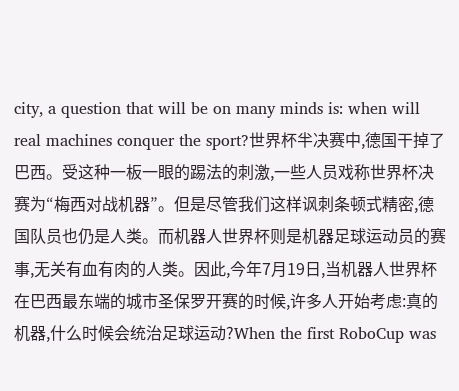city, a question that will be on many minds is: when will real machines conquer the sport?世界杯半决赛中,德国干掉了巴西。受这种一板一眼的踢法的刺激,一些人员戏称世界杯决赛为“梅西对战机器”。但是尽管我们这样讽刺条顿式精密,德国队员也仍是人类。而机器人世界杯则是机器足球运动员的赛事,无关有血有肉的人类。因此,今年7月19日,当机器人世界杯在巴西最东端的城市圣保罗开赛的时候,许多人开始考虑:真的机器,什么时候会统治足球运动?When the first RoboCup was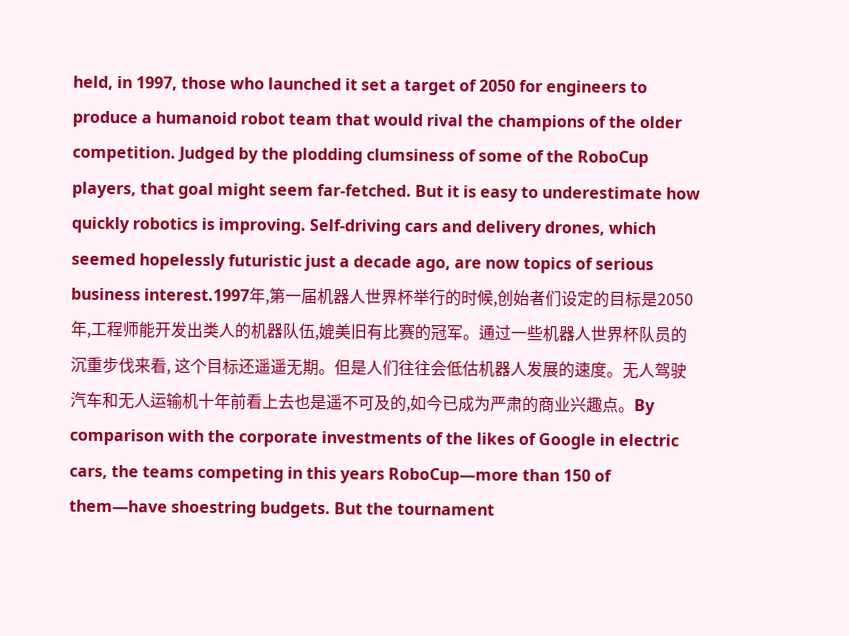held, in 1997, those who launched it set a target of 2050 for engineers to produce a humanoid robot team that would rival the champions of the older competition. Judged by the plodding clumsiness of some of the RoboCup players, that goal might seem far-fetched. But it is easy to underestimate how quickly robotics is improving. Self-driving cars and delivery drones, which seemed hopelessly futuristic just a decade ago, are now topics of serious business interest.1997年,第一届机器人世界杯举行的时候,创始者们设定的目标是2050年,工程师能开发出类人的机器队伍,媲美旧有比赛的冠军。通过一些机器人世界杯队员的沉重步伐来看, 这个目标还遥遥无期。但是人们往往会低估机器人发展的速度。无人驾驶汽车和无人运输机十年前看上去也是遥不可及的,如今已成为严肃的商业兴趣点。By comparison with the corporate investments of the likes of Google in electric cars, the teams competing in this years RoboCup—more than 150 of them—have shoestring budgets. But the tournament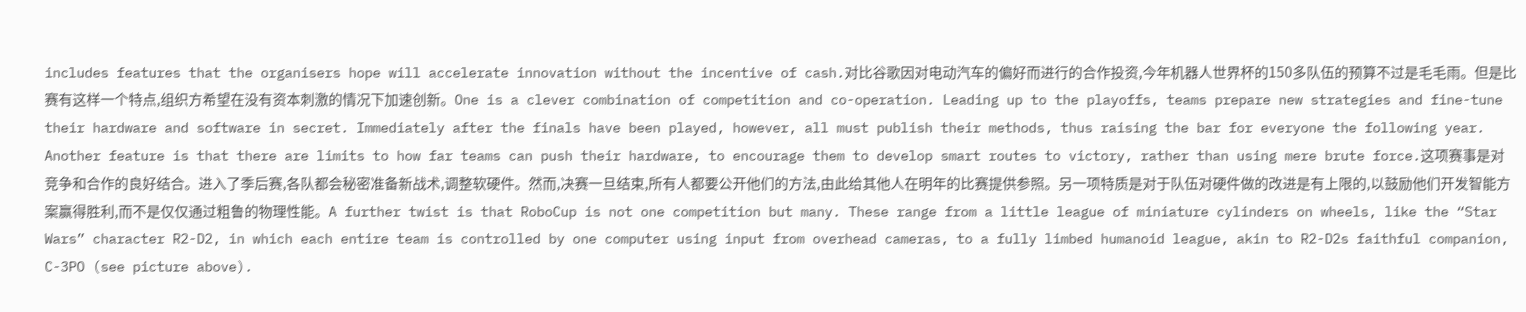includes features that the organisers hope will accelerate innovation without the incentive of cash.对比谷歌因对电动汽车的偏好而进行的合作投资,今年机器人世界杯的150多队伍的预算不过是毛毛雨。但是比赛有这样一个特点,组织方希望在没有资本刺激的情况下加速创新。One is a clever combination of competition and co-operation. Leading up to the playoffs, teams prepare new strategies and fine-tune their hardware and software in secret. Immediately after the finals have been played, however, all must publish their methods, thus raising the bar for everyone the following year. Another feature is that there are limits to how far teams can push their hardware, to encourage them to develop smart routes to victory, rather than using mere brute force.这项赛事是对竞争和合作的良好结合。进入了季后赛,各队都会秘密准备新战术,调整软硬件。然而,决赛一旦结束,所有人都要公开他们的方法,由此给其他人在明年的比赛提供参照。另一项特质是对于队伍对硬件做的改进是有上限的,以鼓励他们开发智能方案赢得胜利,而不是仅仅通过粗鲁的物理性能。A further twist is that RoboCup is not one competition but many. These range from a little league of miniature cylinders on wheels, like the “Star Wars” character R2-D2, in which each entire team is controlled by one computer using input from overhead cameras, to a fully limbed humanoid league, akin to R2-D2s faithful companion, C-3PO (see picture above).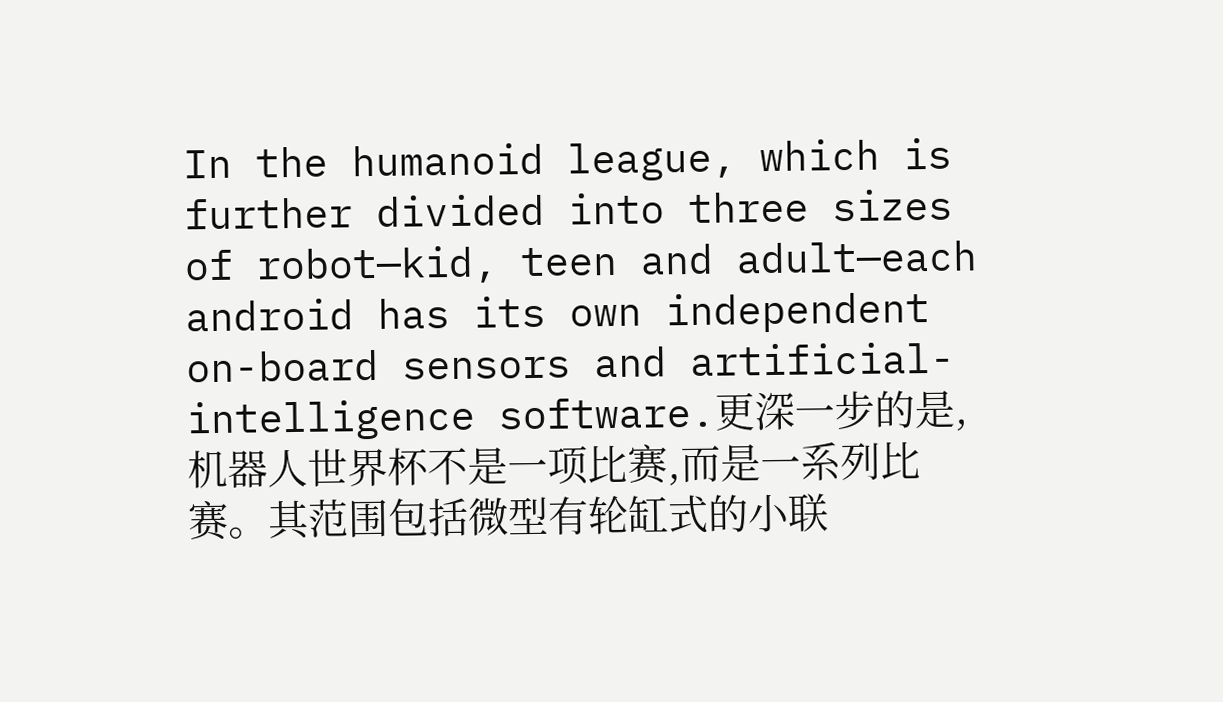In the humanoid league, which is further divided into three sizes of robot—kid, teen and adult—each android has its own independent on-board sensors and artificial-intelligence software.更深一步的是,机器人世界杯不是一项比赛,而是一系列比赛。其范围包括微型有轮缸式的小联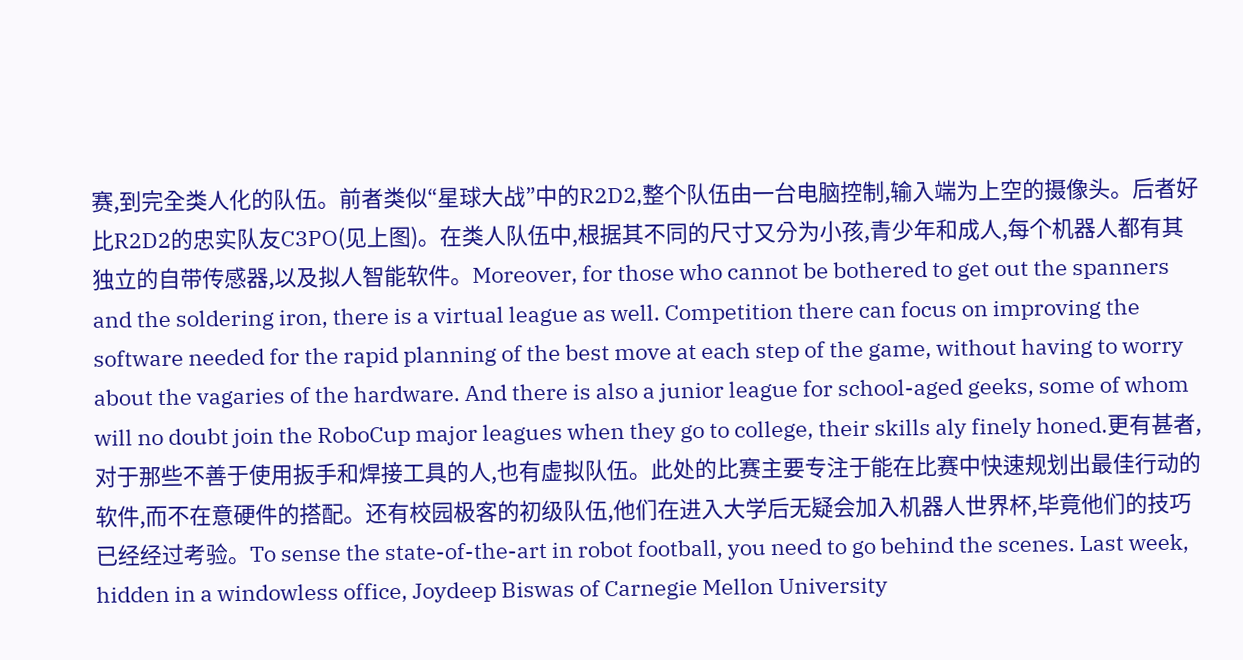赛,到完全类人化的队伍。前者类似“星球大战”中的R2D2,整个队伍由一台电脑控制,输入端为上空的摄像头。后者好比R2D2的忠实队友C3PO(见上图)。在类人队伍中,根据其不同的尺寸又分为小孩,青少年和成人,每个机器人都有其独立的自带传感器,以及拟人智能软件。Moreover, for those who cannot be bothered to get out the spanners and the soldering iron, there is a virtual league as well. Competition there can focus on improving the software needed for the rapid planning of the best move at each step of the game, without having to worry about the vagaries of the hardware. And there is also a junior league for school-aged geeks, some of whom will no doubt join the RoboCup major leagues when they go to college, their skills aly finely honed.更有甚者,对于那些不善于使用扳手和焊接工具的人,也有虚拟队伍。此处的比赛主要专注于能在比赛中快速规划出最佳行动的软件,而不在意硬件的搭配。还有校园极客的初级队伍,他们在进入大学后无疑会加入机器人世界杯,毕竟他们的技巧已经经过考验。To sense the state-of-the-art in robot football, you need to go behind the scenes. Last week, hidden in a windowless office, Joydeep Biswas of Carnegie Mellon University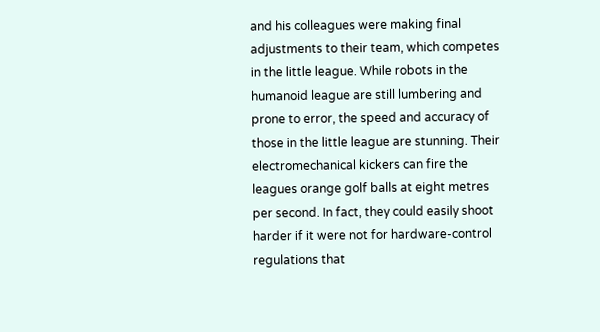and his colleagues were making final adjustments to their team, which competes in the little league. While robots in the humanoid league are still lumbering and prone to error, the speed and accuracy of those in the little league are stunning. Their electromechanical kickers can fire the leagues orange golf balls at eight metres per second. In fact, they could easily shoot harder if it were not for hardware-control regulations that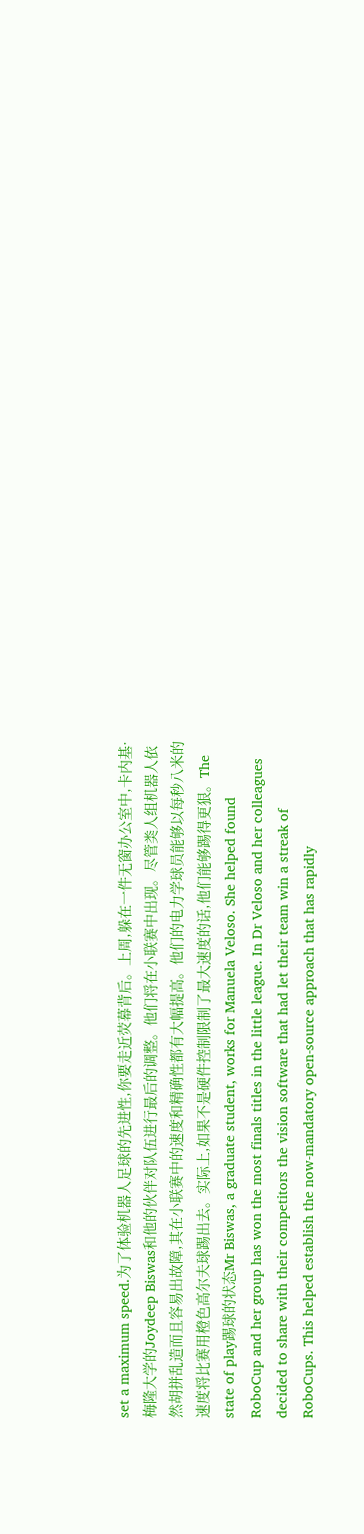set a maximum speed.为了体验机器人足球的先进性,你要走近荧幕背后。上周,躲在一件无窗办公室中,卡内基·梅隆大学的Joydeep Biswas和他的伙伴对队伍进行最后的调整。他们将在小联赛中出现。尽管类人组机器人依然胡拼乱造而且容易出故障,其在小联赛中的速度和精确性都有大幅提高。他们的电力学球员能够以每秒八米的速度将比赛用橙色高尔夫球踢出去。实际上,如果不是硬件控制限制了最大速度的话,他们能够踢得更狠。The state of play踢球的状态Mr Biswas, a graduate student, works for Manuela Veloso. She helped found RoboCup and her group has won the most finals titles in the little league. In Dr Veloso and her colleagues decided to share with their competitors the vision software that had let their team win a streak of RoboCups. This helped establish the now-mandatory open-source approach that has rapidly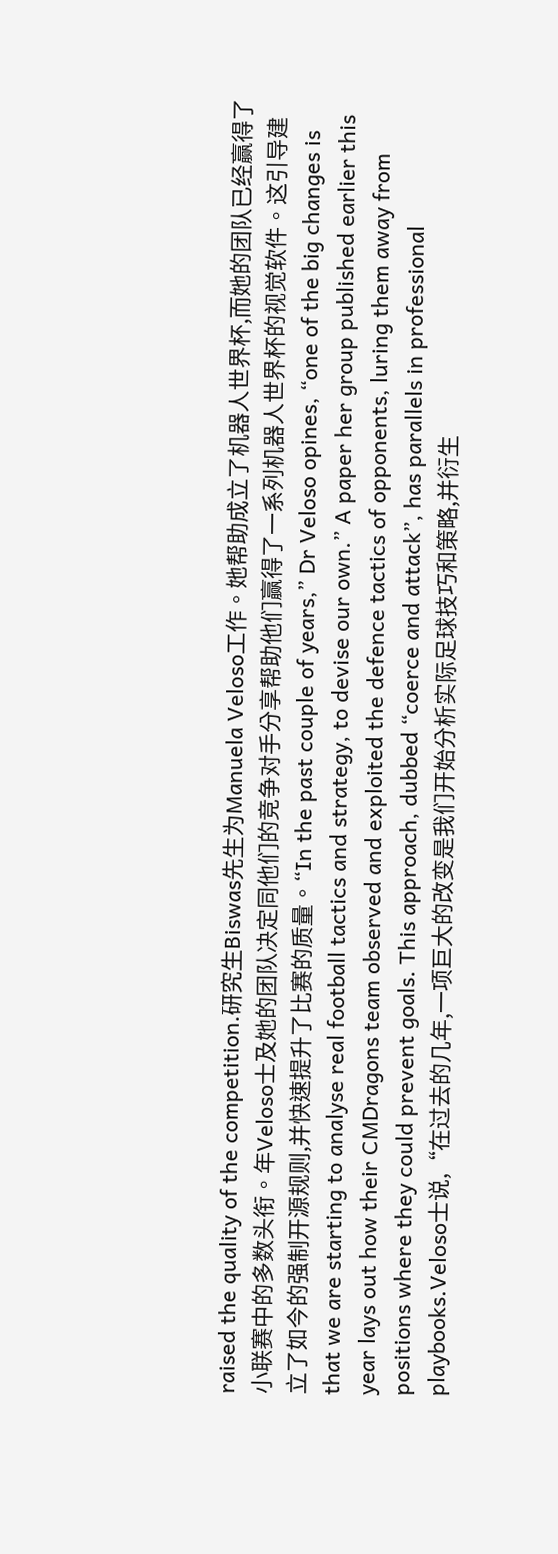raised the quality of the competition.研究生Biswas先生为Manuela Veloso工作。她帮助成立了机器人世界杯,而她的团队已经赢得了小联赛中的多数头衔。年Veloso士及她的团队决定同他们的竞争对手分享帮助他们赢得了一系列机器人世界杯的视觉软件。这引导建立了如今的强制开源规则,并快速提升了比赛的质量。“In the past couple of years,” Dr Veloso opines, “one of the big changes is that we are starting to analyse real football tactics and strategy, to devise our own.” A paper her group published earlier this year lays out how their CMDragons team observed and exploited the defence tactics of opponents, luring them away from positions where they could prevent goals. This approach, dubbed “coerce and attack”, has parallels in professional playbooks.Veloso士说,“在过去的几年,一项巨大的改变是我们开始分析实际足球技巧和策略,并衍生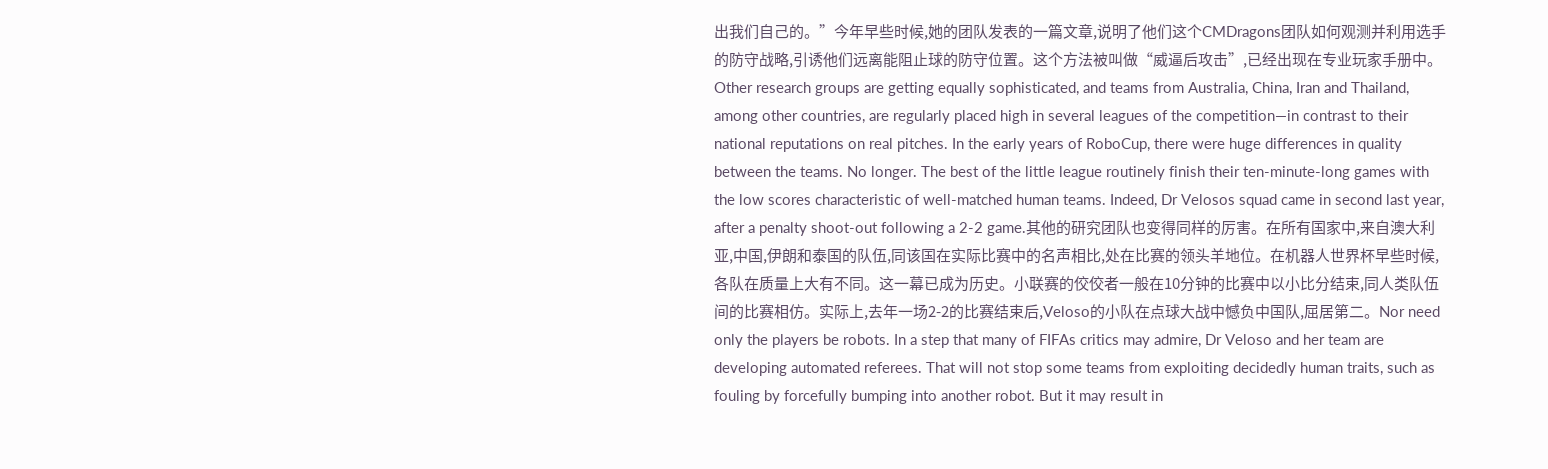出我们自己的。”今年早些时候,她的团队发表的一篇文章,说明了他们这个CMDragons团队如何观测并利用选手的防守战略,引诱他们远离能阻止球的防守位置。这个方法被叫做“威逼后攻击”,已经出现在专业玩家手册中。Other research groups are getting equally sophisticated, and teams from Australia, China, Iran and Thailand, among other countries, are regularly placed high in several leagues of the competition—in contrast to their national reputations on real pitches. In the early years of RoboCup, there were huge differences in quality between the teams. No longer. The best of the little league routinely finish their ten-minute-long games with the low scores characteristic of well-matched human teams. Indeed, Dr Velosos squad came in second last year, after a penalty shoot-out following a 2-2 game.其他的研究团队也变得同样的厉害。在所有国家中,来自澳大利亚,中国,伊朗和泰国的队伍,同该国在实际比赛中的名声相比,处在比赛的领头羊地位。在机器人世界杯早些时候,各队在质量上大有不同。这一幕已成为历史。小联赛的佼佼者一般在10分钟的比赛中以小比分结束,同人类队伍间的比赛相仿。实际上,去年一场2-2的比赛结束后,Veloso的小队在点球大战中憾负中国队,屈居第二。Nor need only the players be robots. In a step that many of FIFAs critics may admire, Dr Veloso and her team are developing automated referees. That will not stop some teams from exploiting decidedly human traits, such as fouling by forcefully bumping into another robot. But it may result in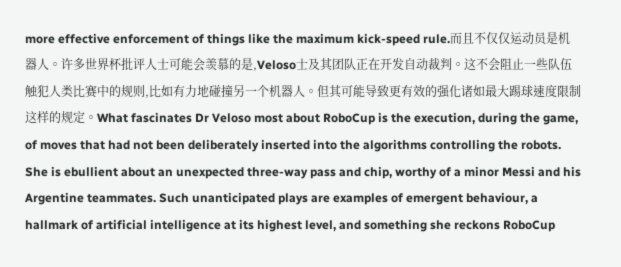more effective enforcement of things like the maximum kick-speed rule.而且不仅仅运动员是机器人。许多世界杯批评人士可能会羡慕的是,Veloso士及其团队正在开发自动裁判。这不会阻止一些队伍触犯人类比赛中的规则,比如有力地碰撞另一个机器人。但其可能导致更有效的强化诸如最大踢球速度限制这样的规定。What fascinates Dr Veloso most about RoboCup is the execution, during the game, of moves that had not been deliberately inserted into the algorithms controlling the robots. She is ebullient about an unexpected three-way pass and chip, worthy of a minor Messi and his Argentine teammates. Such unanticipated plays are examples of emergent behaviour, a hallmark of artificial intelligence at its highest level, and something she reckons RoboCup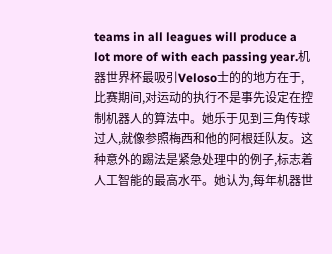teams in all leagues will produce a lot more of with each passing year.机器世界杯最吸引Veloso士的的地方在于,比赛期间,对运动的执行不是事先设定在控制机器人的算法中。她乐于见到三角传球过人,就像参照梅西和他的阿根廷队友。这种意外的踢法是紧急处理中的例子,标志着人工智能的最高水平。她认为,每年机器世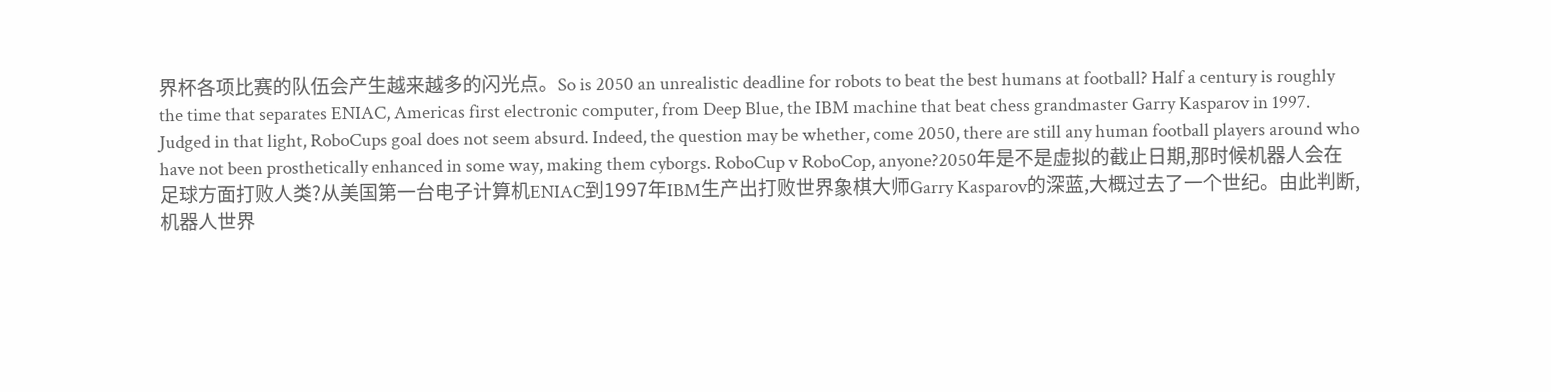界杯各项比赛的队伍会产生越来越多的闪光点。So is 2050 an unrealistic deadline for robots to beat the best humans at football? Half a century is roughly the time that separates ENIAC, Americas first electronic computer, from Deep Blue, the IBM machine that beat chess grandmaster Garry Kasparov in 1997. Judged in that light, RoboCups goal does not seem absurd. Indeed, the question may be whether, come 2050, there are still any human football players around who have not been prosthetically enhanced in some way, making them cyborgs. RoboCup v RoboCop, anyone?2050年是不是虚拟的截止日期,那时候机器人会在足球方面打败人类?从美国第一台电子计算机ENIAC到1997年IBM生产出打败世界象棋大师Garry Kasparov的深蓝,大概过去了一个世纪。由此判断,机器人世界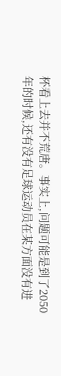杯看上去并不荒唐。事实上,问题可能是到了2050年的时候,还有没有足球运动员在某方面没有进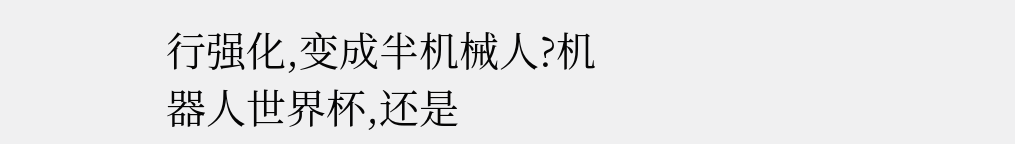行强化,变成半机械人?机器人世界杯,还是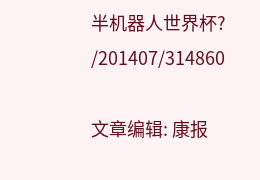半机器人世界杯? /201407/314860

文章编辑: 康报